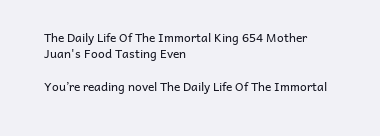The Daily Life Of The Immortal King 654 Mother Juan's Food Tasting Even

You’re reading novel The Daily Life Of The Immortal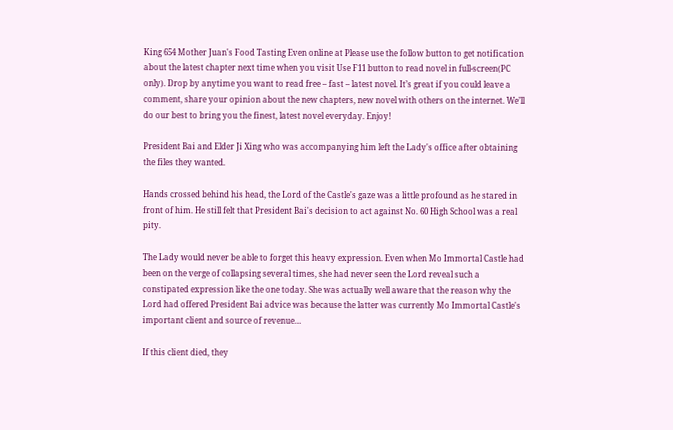King 654 Mother Juan's Food Tasting Even online at Please use the follow button to get notification about the latest chapter next time when you visit Use F11 button to read novel in full-screen(PC only). Drop by anytime you want to read free – fast – latest novel. It’s great if you could leave a comment, share your opinion about the new chapters, new novel with others on the internet. We’ll do our best to bring you the finest, latest novel everyday. Enjoy!

President Bai and Elder Ji Xing who was accompanying him left the Lady's office after obtaining the files they wanted.

Hands crossed behind his head, the Lord of the Castle's gaze was a little profound as he stared in front of him. He still felt that President Bai's decision to act against No. 60 High School was a real pity.

The Lady would never be able to forget this heavy expression. Even when Mo Immortal Castle had been on the verge of collapsing several times, she had never seen the Lord reveal such a constipated expression like the one today. She was actually well aware that the reason why the Lord had offered President Bai advice was because the latter was currently Mo Immortal Castle's important client and source of revenue…

If this client died, they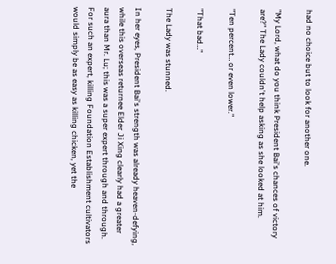had no choice but to look for another one.

"My Lord, what do you think President Bai's chances of victory are?" The Lady couldn't help asking as she looked at him.

"Ten percent… or even lower."

"That bad…"

The Lady was stunned.

In her eyes, President Bai's strength was already heaven-defying, while this overseas returnee Elder Ji Xing clearly had a greater aura than Mr. Lu; this was a super expert through and through. For such an expert, killing Foundation Establishment cultivators would simply be as easy as killing chicken, yet the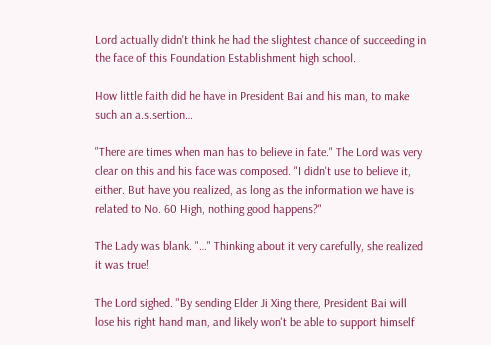Lord actually didn't think he had the slightest chance of succeeding in the face of this Foundation Establishment high school.

How little faith did he have in President Bai and his man, to make such an a.s.sertion…

"There are times when man has to believe in fate." The Lord was very clear on this and his face was composed. "I didn't use to believe it, either. But have you realized, as long as the information we have is related to No. 60 High, nothing good happens?"

The Lady was blank. "…" Thinking about it very carefully, she realized it was true!

The Lord sighed. "By sending Elder Ji Xing there, President Bai will lose his right hand man, and likely won't be able to support himself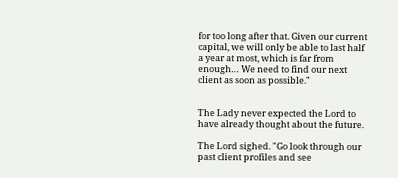for too long after that. Given our current capital, we will only be able to last half a year at most, which is far from enough… We need to find our next client as soon as possible."


The Lady never expected the Lord to have already thought about the future.

The Lord sighed. "Go look through our past client profiles and see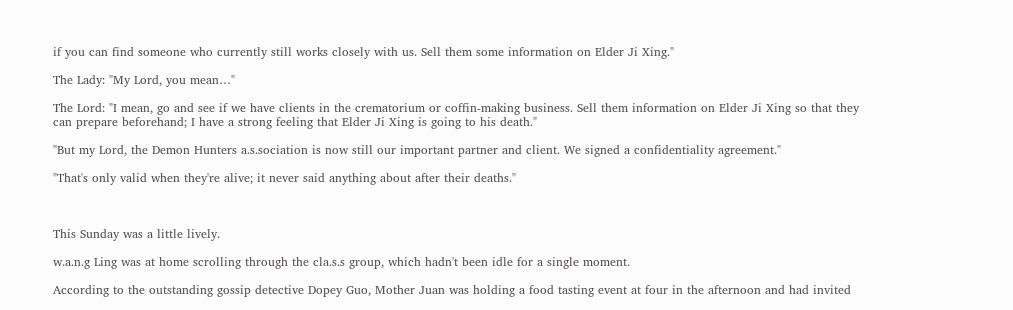if you can find someone who currently still works closely with us. Sell them some information on Elder Ji Xing."

The Lady: "My Lord, you mean…"

The Lord: "I mean, go and see if we have clients in the crematorium or coffin-making business. Sell them information on Elder Ji Xing so that they can prepare beforehand; I have a strong feeling that Elder Ji Xing is going to his death."

"But my Lord, the Demon Hunters a.s.sociation is now still our important partner and client. We signed a confidentiality agreement."

"That's only valid when they're alive; it never said anything about after their deaths."



This Sunday was a little lively.

w.a.n.g Ling was at home scrolling through the cla.s.s group, which hadn't been idle for a single moment.

According to the outstanding gossip detective Dopey Guo, Mother Juan was holding a food tasting event at four in the afternoon and had invited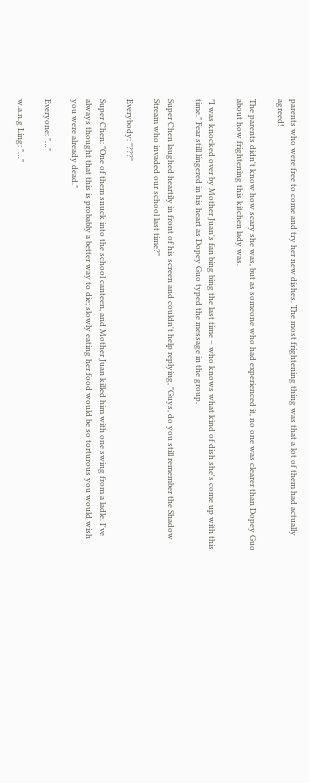parents who were free to come and try her new dishes. The most frightening thing was that a lot of them had actually agreed!

The parents didn't know how scary she was, but as someone who had experienced it, no one was clearer than Dopey Guo about how frightening this kitchen lady was.

"I was knocked over by Mother Juan's fan bing bing the last time – who knows what kind of dish she's come up with this time." Fear still lingered in his heart as Dopey Guo typed the message in the group.

Super Chen laughed heartily in front of his screen and couldn't help replying, "Guys, do you still remember the Shadow Stream who invaded our school last time?"

Everybody: "???"

Super Chen: "One of them snuck into the school canteen, and Mother Juan killed him with one swing from a ladle. I've always thought that this is probably a better way to die; slowly eating her food would be so torturous you would wish you were already dead."

Everyone: "…"

w.a.n.g Ling: "…"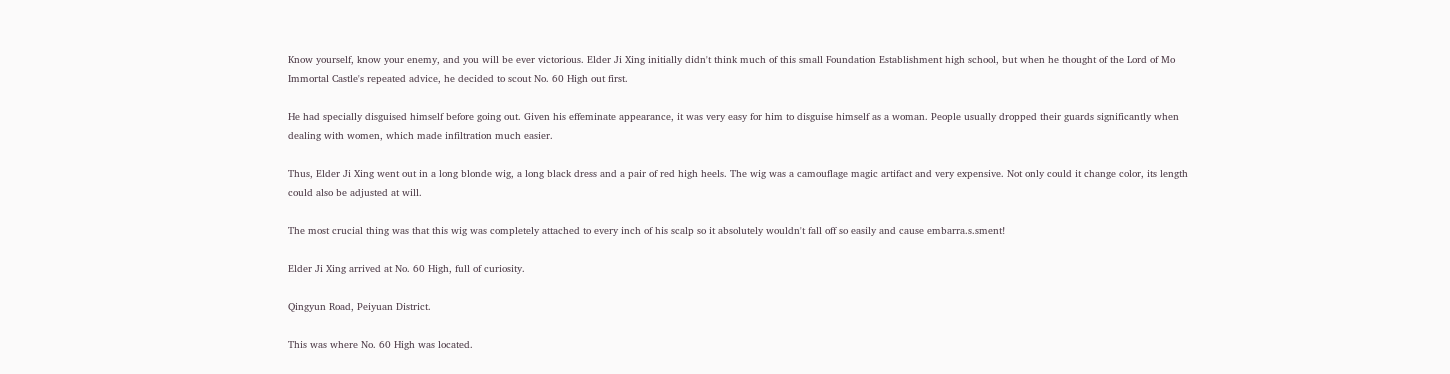Know yourself, know your enemy, and you will be ever victorious. Elder Ji Xing initially didn't think much of this small Foundation Establishment high school, but when he thought of the Lord of Mo Immortal Castle's repeated advice, he decided to scout No. 60 High out first.

He had specially disguised himself before going out. Given his effeminate appearance, it was very easy for him to disguise himself as a woman. People usually dropped their guards significantly when dealing with women, which made infiltration much easier.

Thus, Elder Ji Xing went out in a long blonde wig, a long black dress and a pair of red high heels. The wig was a camouflage magic artifact and very expensive. Not only could it change color, its length could also be adjusted at will.

The most crucial thing was that this wig was completely attached to every inch of his scalp so it absolutely wouldn't fall off so easily and cause embarra.s.sment!

Elder Ji Xing arrived at No. 60 High, full of curiosity.

Qingyun Road, Peiyuan District.

This was where No. 60 High was located.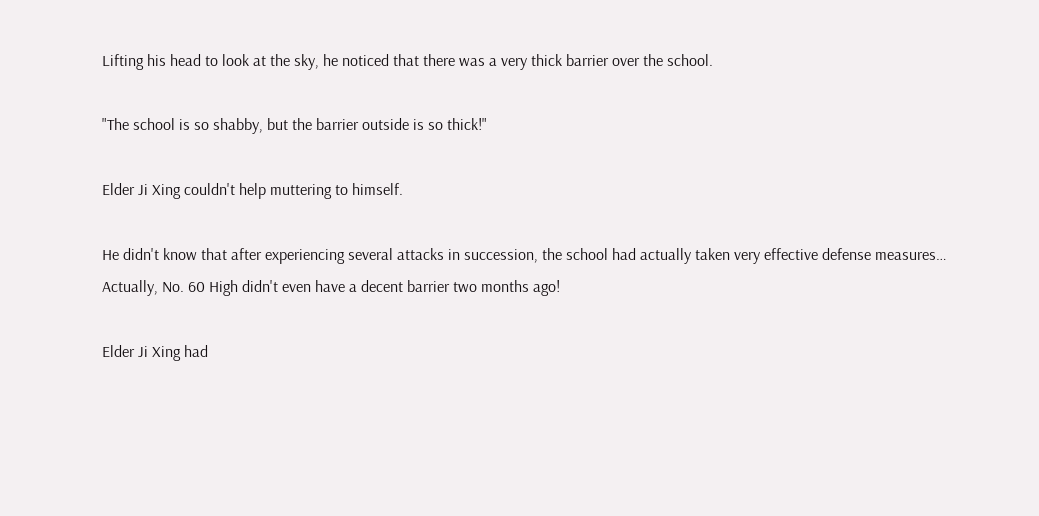Lifting his head to look at the sky, he noticed that there was a very thick barrier over the school.

"The school is so shabby, but the barrier outside is so thick!"

Elder Ji Xing couldn't help muttering to himself.

He didn't know that after experiencing several attacks in succession, the school had actually taken very effective defense measures… Actually, No. 60 High didn't even have a decent barrier two months ago!

Elder Ji Xing had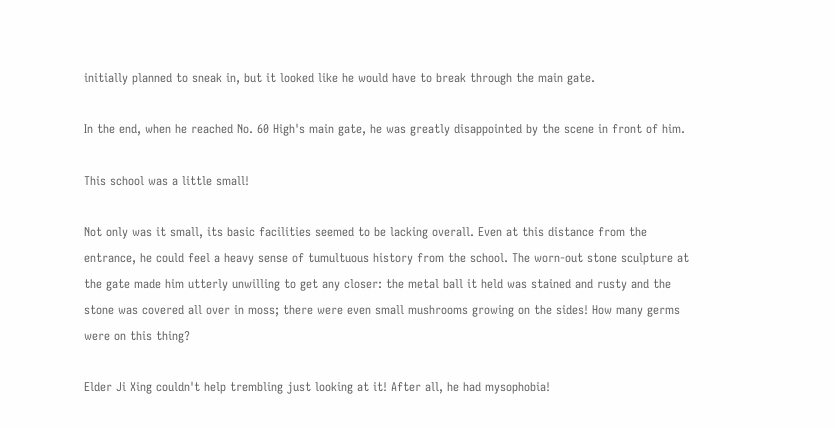initially planned to sneak in, but it looked like he would have to break through the main gate.

In the end, when he reached No. 60 High's main gate, he was greatly disappointed by the scene in front of him.

This school was a little small!

Not only was it small, its basic facilities seemed to be lacking overall. Even at this distance from the entrance, he could feel a heavy sense of tumultuous history from the school. The worn-out stone sculpture at the gate made him utterly unwilling to get any closer: the metal ball it held was stained and rusty and the stone was covered all over in moss; there were even small mushrooms growing on the sides! How many germs were on this thing?

Elder Ji Xing couldn't help trembling just looking at it! After all, he had mysophobia!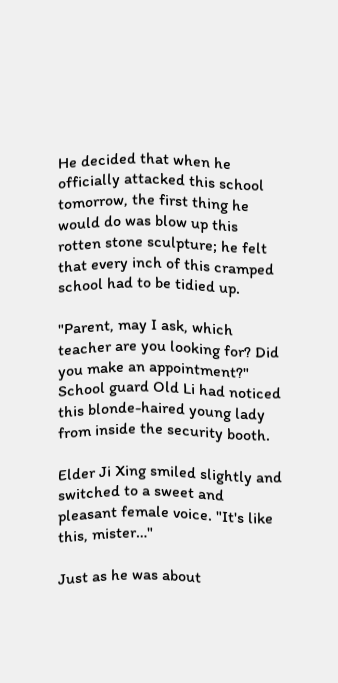He decided that when he officially attacked this school tomorrow, the first thing he would do was blow up this rotten stone sculpture; he felt that every inch of this cramped school had to be tidied up.

"Parent, may I ask, which teacher are you looking for? Did you make an appointment?" School guard Old Li had noticed this blonde-haired young lady from inside the security booth.

Elder Ji Xing smiled slightly and switched to a sweet and pleasant female voice. "It's like this, mister…"

Just as he was about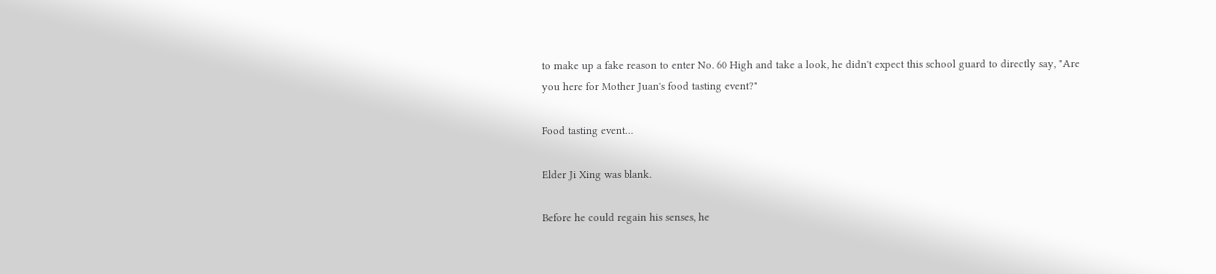to make up a fake reason to enter No. 60 High and take a look, he didn't expect this school guard to directly say, "Are you here for Mother Juan's food tasting event?"

Food tasting event…

Elder Ji Xing was blank.

Before he could regain his senses, he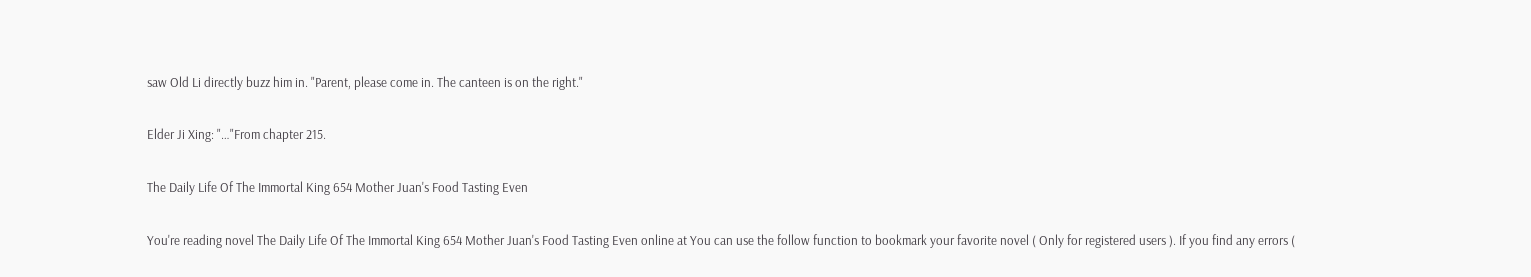saw Old Li directly buzz him in. "Parent, please come in. The canteen is on the right."

Elder Ji Xing: "…"From chapter 215.

The Daily Life Of The Immortal King 654 Mother Juan's Food Tasting Even

You're reading novel The Daily Life Of The Immortal King 654 Mother Juan's Food Tasting Even online at You can use the follow function to bookmark your favorite novel ( Only for registered users ). If you find any errors (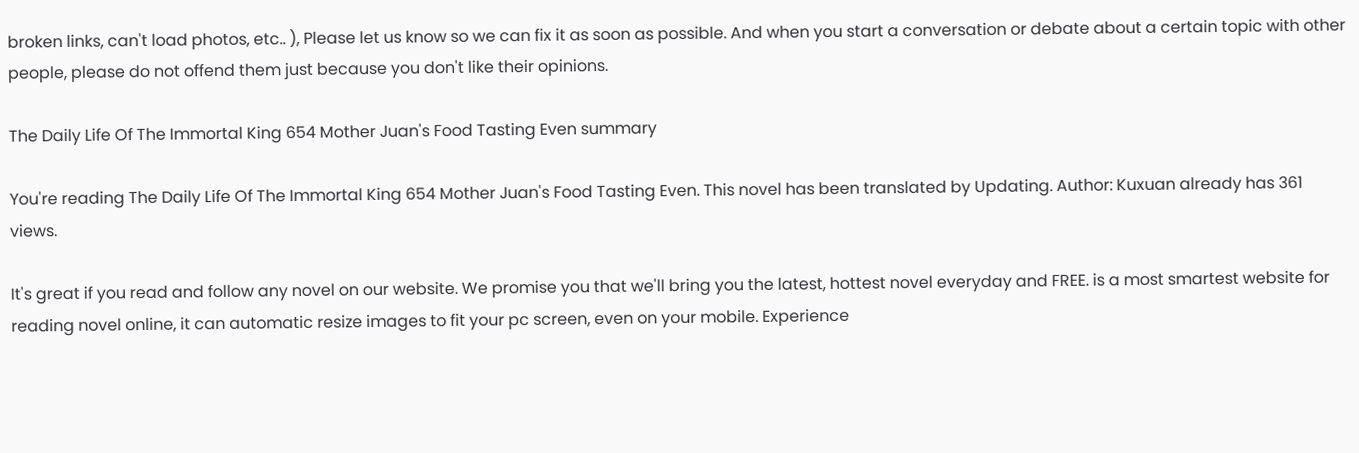broken links, can't load photos, etc.. ), Please let us know so we can fix it as soon as possible. And when you start a conversation or debate about a certain topic with other people, please do not offend them just because you don't like their opinions.

The Daily Life Of The Immortal King 654 Mother Juan's Food Tasting Even summary

You're reading The Daily Life Of The Immortal King 654 Mother Juan's Food Tasting Even. This novel has been translated by Updating. Author: Kuxuan already has 361 views.

It's great if you read and follow any novel on our website. We promise you that we'll bring you the latest, hottest novel everyday and FREE. is a most smartest website for reading novel online, it can automatic resize images to fit your pc screen, even on your mobile. Experience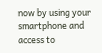now by using your smartphone and access to